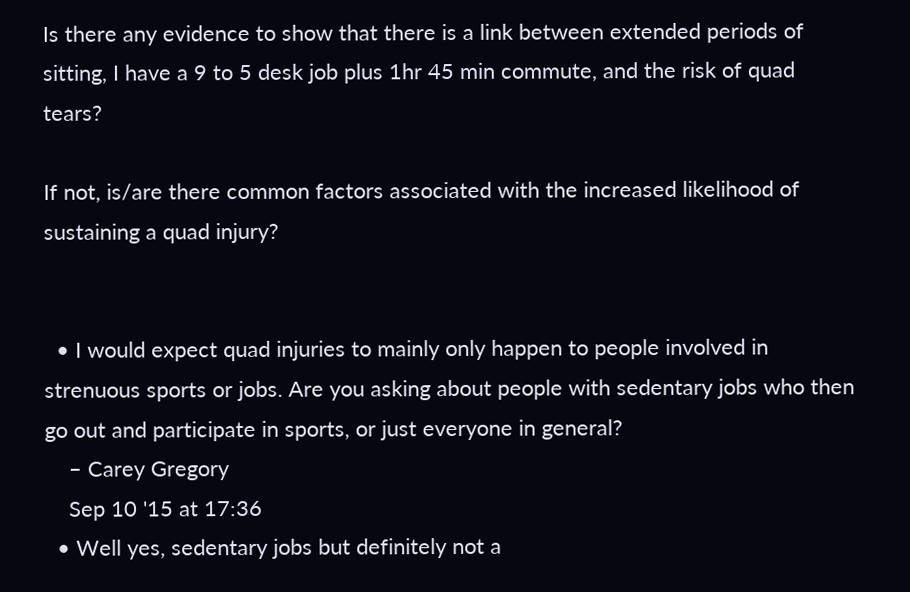Is there any evidence to show that there is a link between extended periods of sitting, I have a 9 to 5 desk job plus 1hr 45 min commute, and the risk of quad tears?

If not, is/are there common factors associated with the increased likelihood of sustaining a quad injury?


  • I would expect quad injuries to mainly only happen to people involved in strenuous sports or jobs. Are you asking about people with sedentary jobs who then go out and participate in sports, or just everyone in general?
    – Carey Gregory
    Sep 10 '15 at 17:36
  • Well yes, sedentary jobs but definitely not a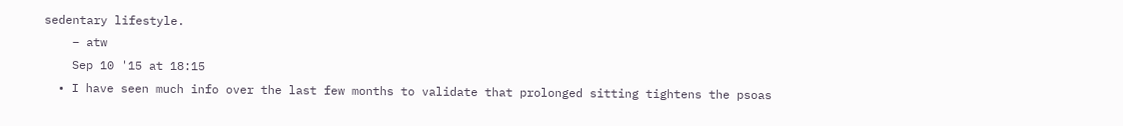sedentary lifestyle.
    – atw
    Sep 10 '15 at 18:15
  • I have seen much info over the last few months to validate that prolonged sitting tightens the psoas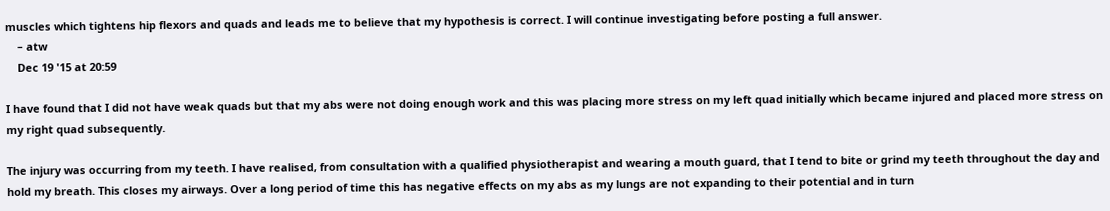muscles which tightens hip flexors and quads and leads me to believe that my hypothesis is correct. I will continue investigating before posting a full answer.
    – atw
    Dec 19 '15 at 20:59

I have found that I did not have weak quads but that my abs were not doing enough work and this was placing more stress on my left quad initially which became injured and placed more stress on my right quad subsequently.

The injury was occurring from my teeth. I have realised, from consultation with a qualified physiotherapist and wearing a mouth guard, that I tend to bite or grind my teeth throughout the day and hold my breath. This closes my airways. Over a long period of time this has negative effects on my abs as my lungs are not expanding to their potential and in turn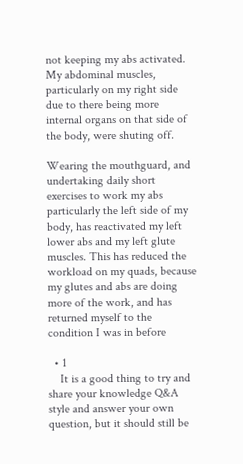not keeping my abs activated. My abdominal muscles, particularly on my right side due to there being more internal organs on that side of the body, were shuting off.

Wearing the mouthguard, and undertaking daily short exercises to work my abs particularly the left side of my body, has reactivated my left lower abs and my left glute muscles. This has reduced the workload on my quads, because my glutes and abs are doing more of the work, and has returned myself to the condition I was in before

  • 1
    It is a good thing to try and share your knowledge Q&A style and answer your own question, but it should still be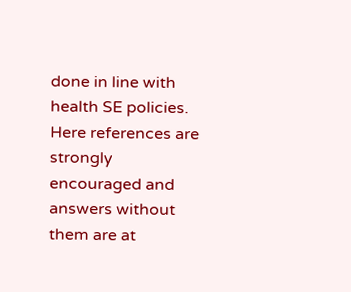done in line with health SE policies. Here references are strongly encouraged and answers without them are at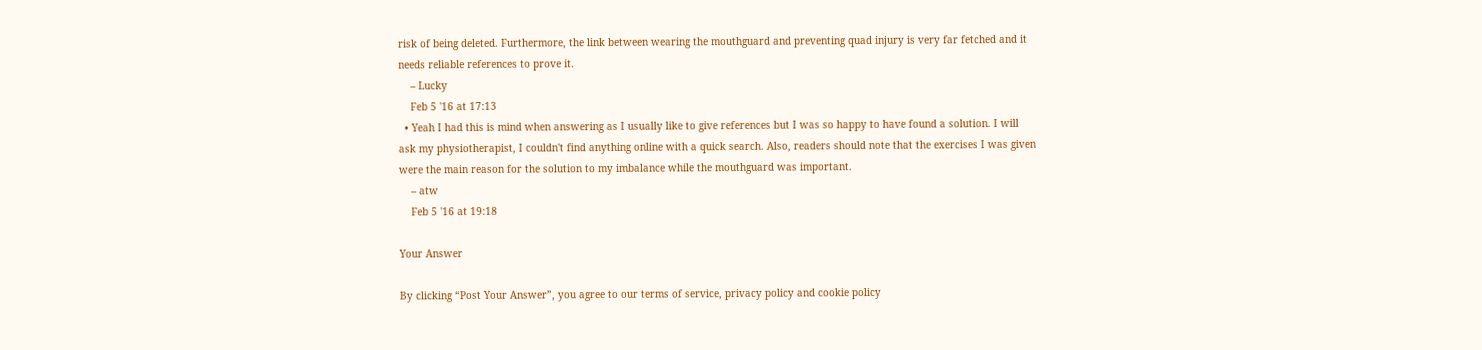risk of being deleted. Furthermore, the link between wearing the mouthguard and preventing quad injury is very far fetched and it needs reliable references to prove it.
    – Lucky
    Feb 5 '16 at 17:13
  • Yeah I had this is mind when answering as I usually like to give references but I was so happy to have found a solution. I will ask my physiotherapist, I couldn't find anything online with a quick search. Also, readers should note that the exercises I was given were the main reason for the solution to my imbalance while the mouthguard was important.
    – atw
    Feb 5 '16 at 19:18

Your Answer

By clicking “Post Your Answer”, you agree to our terms of service, privacy policy and cookie policy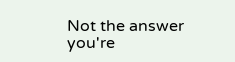Not the answer you're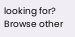looking for? Browse other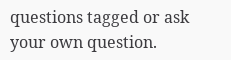questions tagged or ask your own question.